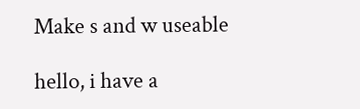Make s and w useable

hello, i have a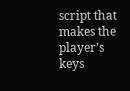script that makes the player’s keys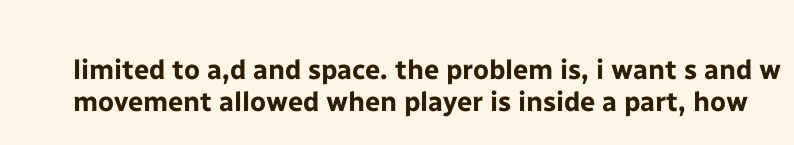limited to a,d and space. the problem is, i want s and w movement allowed when player is inside a part, how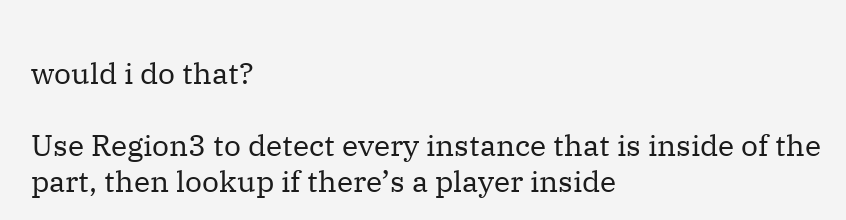would i do that?

Use Region3 to detect every instance that is inside of the part, then lookup if there’s a player inside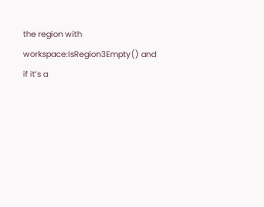the region with workspace:IsRegion3Empty() and if it’s a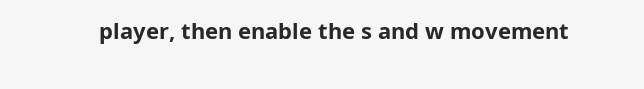player, then enable the s and w movement